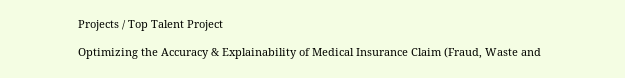Projects / Top Talent Project

Optimizing the Accuracy & Explainability of Medical Insurance Claim (Fraud, Waste and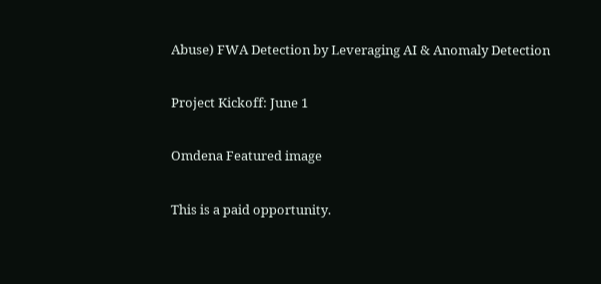Abuse) FWA Detection by Leveraging AI & Anomaly Detection

Project Kickoff: June 1

Omdena Featured image

This is a paid opportunity.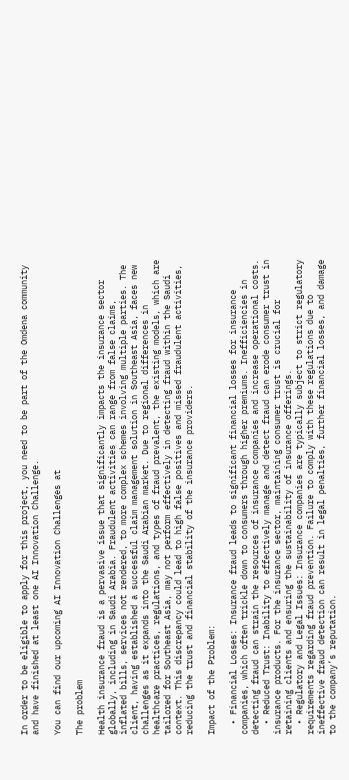In order to be eligible to apply for this project, you need to be part of the Omdena community and have finished at least one AI Innovation Challenge.

You can find our upcoming AI Innovation Challenges at

The problem

Health insurance fraud is a pervasive issue that significantly impacts the insurance sector globally, including in Saudi Arabia. Fraudulent activities can range from false claims, inflated bills, services not rendered, to more complex schemes involving multiple parties. The client, having established a successful claim management solution in Southeast Asia, faces new challenges as it expands into the Saudi Arabian market. Due to regional differences in healthcare practices, regulations, and types of fraud prevalent, the existing models, which are tailored for Southeast Asia, may not perform effectively in detecting fraud within the Saudi context. This discrepancy could lead to high false positives and missed fraudulent activities, reducing the trust and financial stability of the insurance providers.

Impact of the Problem:

  • Financial Losses: Insurance fraud leads to significant financial losses for insurance companies, which often trickle down to consumers through higher premiums. Inefficiencies in detecting fraud can strain the resources of insurance companies and increase operational costs.
  • Reduced Trust: Inability to effectively manage and detect fraud can erode consumer trust in insurance products. For the insurance sector, maintaining consumer trust is crucial for retaining clients and ensuring the sustainability of insurance offerings.
  • Regulatory and Legal Issues: Insurance companies are typically subject to strict regulatory requirements regarding fraud prevention. Failure to comply with these regulations due to ineffective fraud detection can result in legal penalties, further financial losses, and damage to the company’s reputation.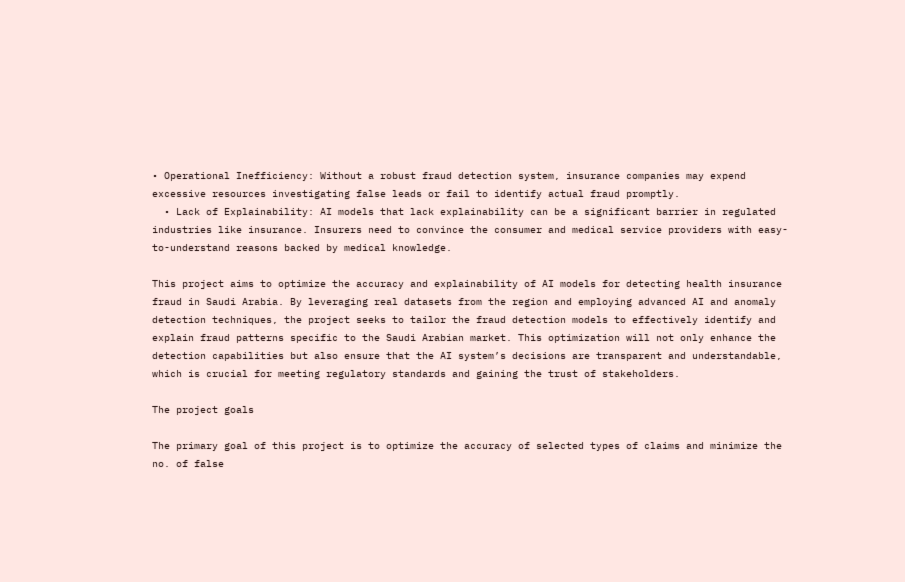• Operational Inefficiency: Without a robust fraud detection system, insurance companies may expend excessive resources investigating false leads or fail to identify actual fraud promptly.
  • Lack of Explainability: AI models that lack explainability can be a significant barrier in regulated industries like insurance. Insurers need to convince the consumer and medical service providers with easy-to-understand reasons backed by medical knowledge.

This project aims to optimize the accuracy and explainability of AI models for detecting health insurance fraud in Saudi Arabia. By leveraging real datasets from the region and employing advanced AI and anomaly detection techniques, the project seeks to tailor the fraud detection models to effectively identify and explain fraud patterns specific to the Saudi Arabian market. This optimization will not only enhance the detection capabilities but also ensure that the AI system’s decisions are transparent and understandable, which is crucial for meeting regulatory standards and gaining the trust of stakeholders.

The project goals

The primary goal of this project is to optimize the accuracy of selected types of claims and minimize the no. of false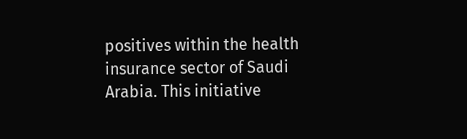positives within the health insurance sector of Saudi Arabia. This initiative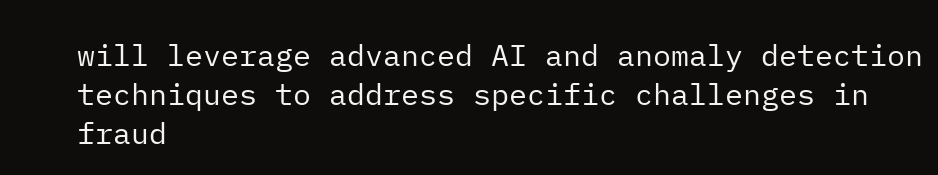will leverage advanced AI and anomaly detection techniques to address specific challenges in fraud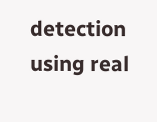detection using real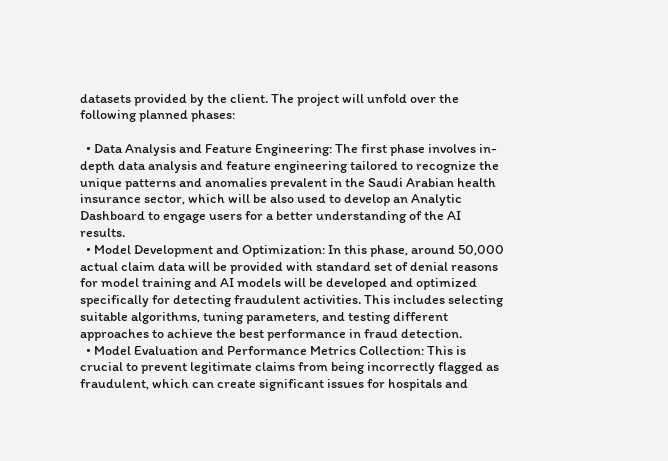datasets provided by the client. The project will unfold over the following planned phases:

  • Data Analysis and Feature Engineering: The first phase involves in-depth data analysis and feature engineering tailored to recognize the unique patterns and anomalies prevalent in the Saudi Arabian health insurance sector, which will be also used to develop an Analytic Dashboard to engage users for a better understanding of the AI results.
  • Model Development and Optimization: In this phase, around 50,000 actual claim data will be provided with standard set of denial reasons for model training and AI models will be developed and optimized specifically for detecting fraudulent activities. This includes selecting suitable algorithms, tuning parameters, and testing different approaches to achieve the best performance in fraud detection.
  • Model Evaluation and Performance Metrics Collection: This is crucial to prevent legitimate claims from being incorrectly flagged as fraudulent, which can create significant issues for hospitals and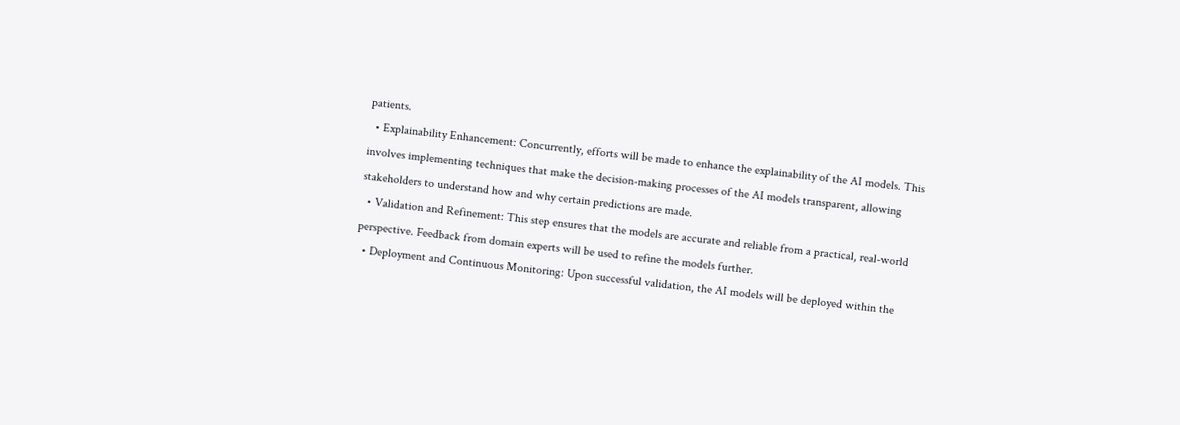patients.
  • Explainability Enhancement: Concurrently, efforts will be made to enhance the explainability of the AI models. This involves implementing techniques that make the decision-making processes of the AI models transparent, allowing stakeholders to understand how and why certain predictions are made.
  • Validation and Refinement: This step ensures that the models are accurate and reliable from a practical, real-world perspective. Feedback from domain experts will be used to refine the models further.
  • Deployment and Continuous Monitoring: Upon successful validation, the AI models will be deployed within the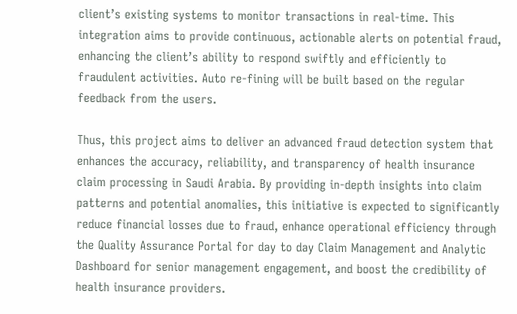client’s existing systems to monitor transactions in real-time. This integration aims to provide continuous, actionable alerts on potential fraud, enhancing the client’s ability to respond swiftly and efficiently to fraudulent activities. Auto re-fining will be built based on the regular feedback from the users.

Thus, this project aims to deliver an advanced fraud detection system that enhances the accuracy, reliability, and transparency of health insurance claim processing in Saudi Arabia. By providing in-depth insights into claim patterns and potential anomalies, this initiative is expected to significantly reduce financial losses due to fraud, enhance operational efficiency through the Quality Assurance Portal for day to day Claim Management and Analytic Dashboard for senior management engagement, and boost the credibility of health insurance providers.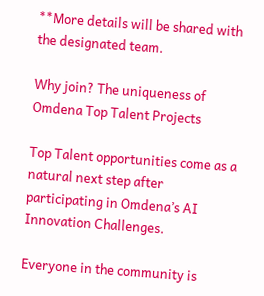**More details will be shared with the designated team.

Why join? The uniqueness of Omdena Top Talent Projects

Top Talent opportunities come as a natural next step after participating in Omdena’s AI Innovation Challenges.

Everyone in the community is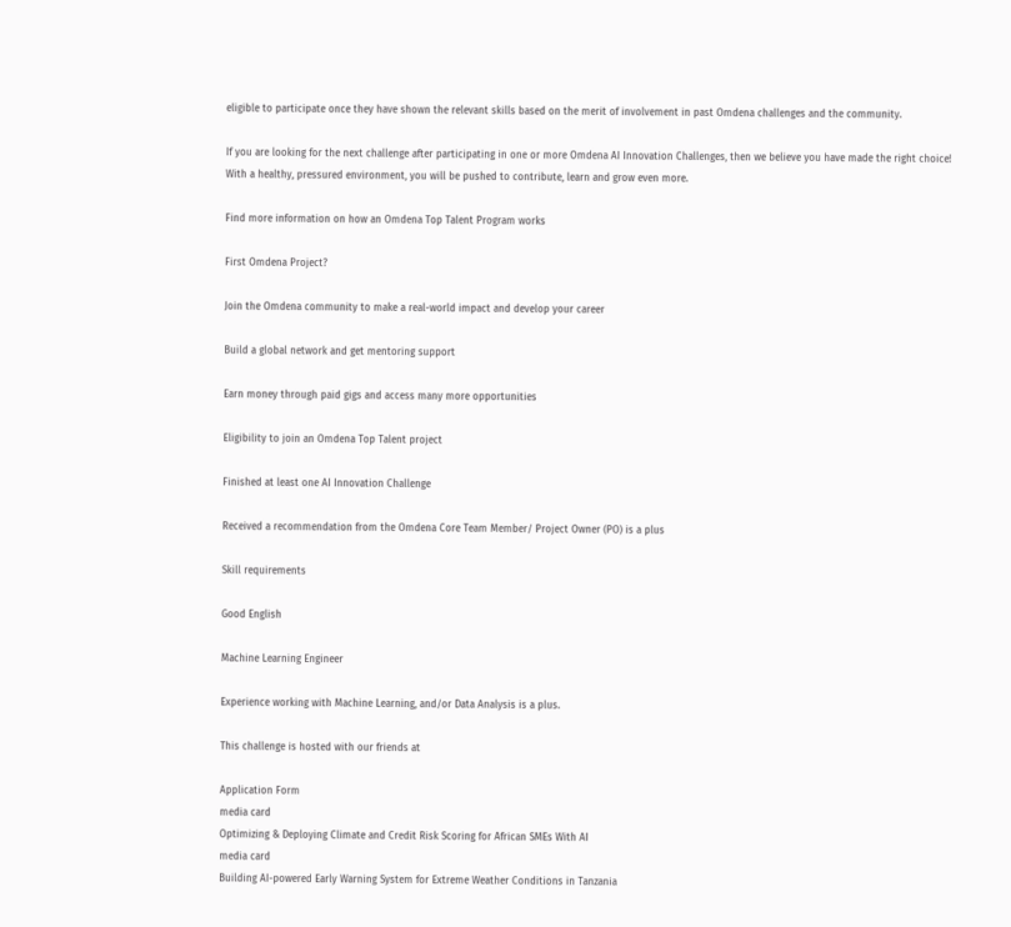eligible to participate once they have shown the relevant skills based on the merit of involvement in past Omdena challenges and the community.

If you are looking for the next challenge after participating in one or more Omdena AI Innovation Challenges, then we believe you have made the right choice! With a healthy, pressured environment, you will be pushed to contribute, learn and grow even more.

Find more information on how an Omdena Top Talent Program works

First Omdena Project?

Join the Omdena community to make a real-world impact and develop your career

Build a global network and get mentoring support

Earn money through paid gigs and access many more opportunities

Eligibility to join an Omdena Top Talent project

Finished at least one AI Innovation Challenge

Received a recommendation from the Omdena Core Team Member/ Project Owner (PO) is a plus

Skill requirements

Good English

Machine Learning Engineer

Experience working with Machine Learning, and/or Data Analysis is a plus.

This challenge is hosted with our friends at

Application Form
media card
Optimizing & Deploying Climate and Credit Risk Scoring for African SMEs With AI
media card
Building AI-powered Early Warning System for Extreme Weather Conditions in Tanzania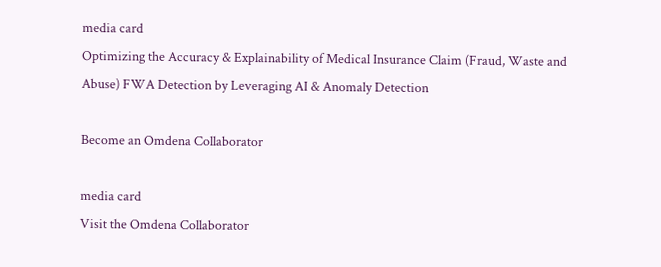media card
Optimizing the Accuracy & Explainability of Medical Insurance Claim (Fraud, Waste and Abuse) FWA Detection by Leveraging AI & Anomaly Detection

Become an Omdena Collaborator

media card
Visit the Omdena Collaborator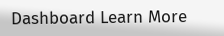Dashboard Learn More